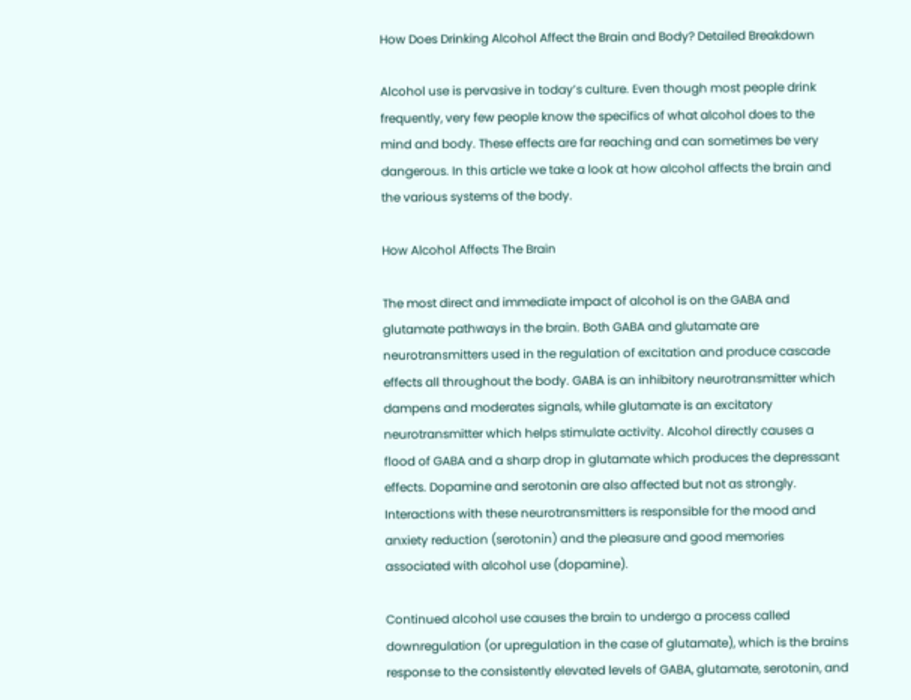How Does Drinking Alcohol Affect the Brain and Body? Detailed Breakdown

Alcohol use is pervasive in today’s culture. Even though most people drink frequently, very few people know the specifics of what alcohol does to the mind and body. These effects are far reaching and can sometimes be very dangerous. In this article we take a look at how alcohol affects the brain and the various systems of the body.

How Alcohol Affects The Brain

The most direct and immediate impact of alcohol is on the GABA and glutamate pathways in the brain. Both GABA and glutamate are neurotransmitters used in the regulation of excitation and produce cascade effects all throughout the body. GABA is an inhibitory neurotransmitter which dampens and moderates signals, while glutamate is an excitatory neurotransmitter which helps stimulate activity. Alcohol directly causes a flood of GABA and a sharp drop in glutamate which produces the depressant effects. Dopamine and serotonin are also affected but not as strongly. Interactions with these neurotransmitters is responsible for the mood and anxiety reduction (serotonin) and the pleasure and good memories associated with alcohol use (dopamine).

Continued alcohol use causes the brain to undergo a process called downregulation (or upregulation in the case of glutamate), which is the brains response to the consistently elevated levels of GABA, glutamate, serotonin, and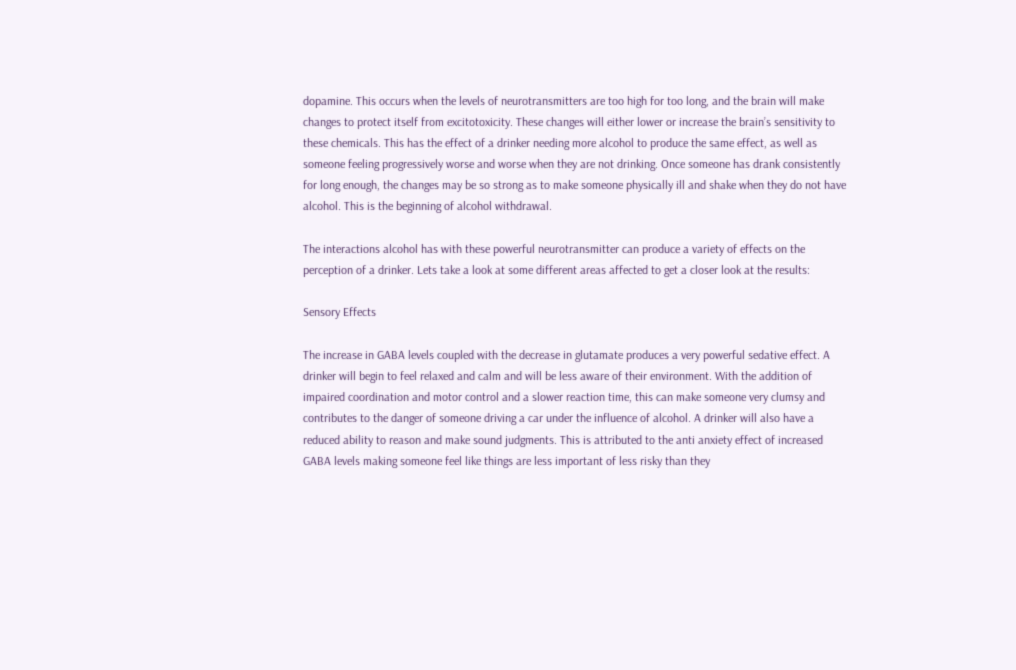dopamine. This occurs when the levels of neurotransmitters are too high for too long, and the brain will make changes to protect itself from excitotoxicity. These changes will either lower or increase the brain’s sensitivity to these chemicals. This has the effect of a drinker needing more alcohol to produce the same effect, as well as someone feeling progressively worse and worse when they are not drinking. Once someone has drank consistently for long enough, the changes may be so strong as to make someone physically ill and shake when they do not have alcohol. This is the beginning of alcohol withdrawal.

The interactions alcohol has with these powerful neurotransmitter can produce a variety of effects on the perception of a drinker. Lets take a look at some different areas affected to get a closer look at the results:

Sensory Effects

The increase in GABA levels coupled with the decrease in glutamate produces a very powerful sedative effect. A drinker will begin to feel relaxed and calm and will be less aware of their environment. With the addition of impaired coordination and motor control and a slower reaction time, this can make someone very clumsy and contributes to the danger of someone driving a car under the influence of alcohol. A drinker will also have a reduced ability to reason and make sound judgments. This is attributed to the anti anxiety effect of increased GABA levels making someone feel like things are less important of less risky than they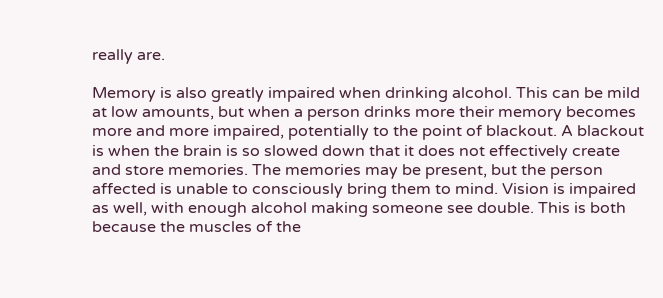really are.

Memory is also greatly impaired when drinking alcohol. This can be mild at low amounts, but when a person drinks more their memory becomes more and more impaired, potentially to the point of blackout. A blackout is when the brain is so slowed down that it does not effectively create and store memories. The memories may be present, but the person affected is unable to consciously bring them to mind. Vision is impaired as well, with enough alcohol making someone see double. This is both because the muscles of the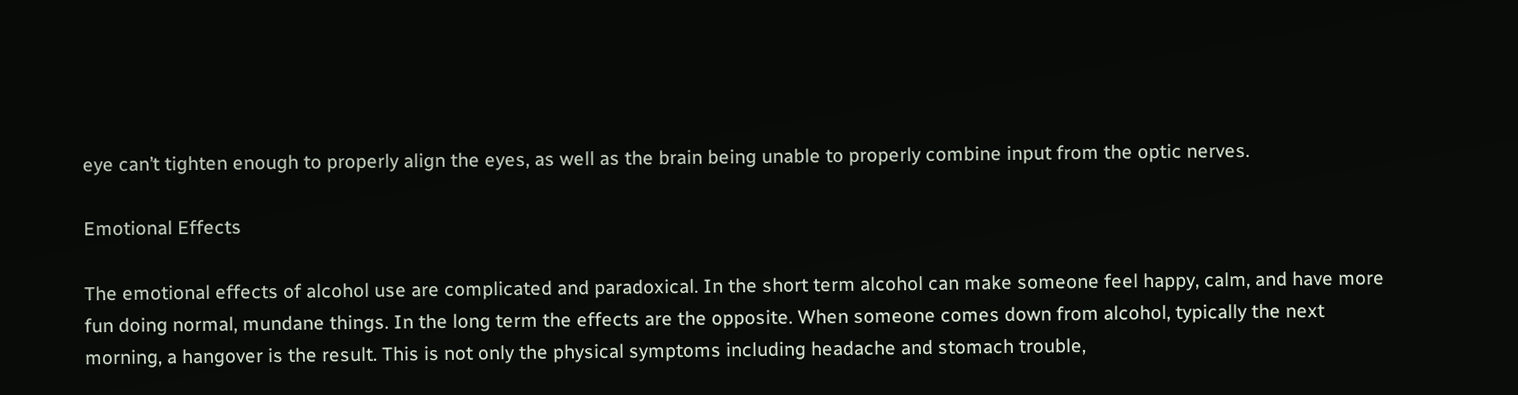eye can’t tighten enough to properly align the eyes, as well as the brain being unable to properly combine input from the optic nerves.

Emotional Effects

The emotional effects of alcohol use are complicated and paradoxical. In the short term alcohol can make someone feel happy, calm, and have more fun doing normal, mundane things. In the long term the effects are the opposite. When someone comes down from alcohol, typically the next morning, a hangover is the result. This is not only the physical symptoms including headache and stomach trouble,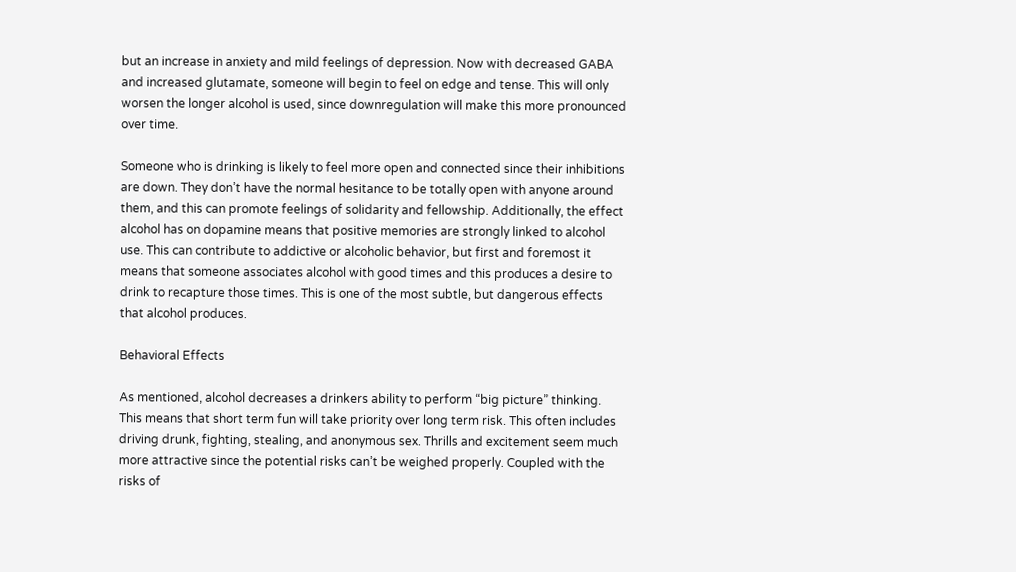but an increase in anxiety and mild feelings of depression. Now with decreased GABA and increased glutamate, someone will begin to feel on edge and tense. This will only worsen the longer alcohol is used, since downregulation will make this more pronounced over time.

Someone who is drinking is likely to feel more open and connected since their inhibitions are down. They don’t have the normal hesitance to be totally open with anyone around them, and this can promote feelings of solidarity and fellowship. Additionally, the effect alcohol has on dopamine means that positive memories are strongly linked to alcohol use. This can contribute to addictive or alcoholic behavior, but first and foremost it means that someone associates alcohol with good times and this produces a desire to drink to recapture those times. This is one of the most subtle, but dangerous effects that alcohol produces.

Behavioral Effects

As mentioned, alcohol decreases a drinkers ability to perform “big picture” thinking. This means that short term fun will take priority over long term risk. This often includes driving drunk, fighting, stealing, and anonymous sex. Thrills and excitement seem much more attractive since the potential risks can’t be weighed properly. Coupled with the risks of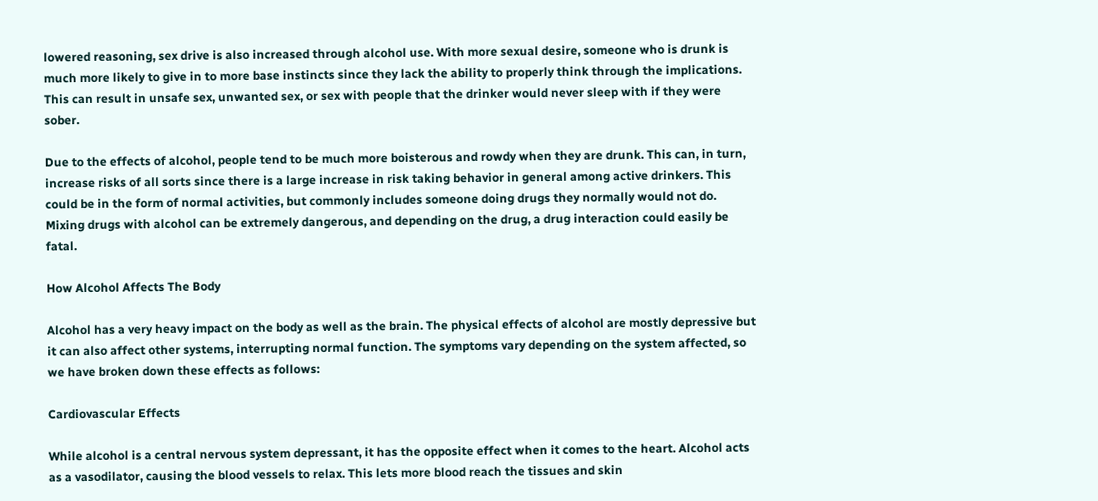lowered reasoning, sex drive is also increased through alcohol use. With more sexual desire, someone who is drunk is much more likely to give in to more base instincts since they lack the ability to properly think through the implications. This can result in unsafe sex, unwanted sex, or sex with people that the drinker would never sleep with if they were sober.

Due to the effects of alcohol, people tend to be much more boisterous and rowdy when they are drunk. This can, in turn, increase risks of all sorts since there is a large increase in risk taking behavior in general among active drinkers. This could be in the form of normal activities, but commonly includes someone doing drugs they normally would not do. Mixing drugs with alcohol can be extremely dangerous, and depending on the drug, a drug interaction could easily be fatal.

How Alcohol Affects The Body

Alcohol has a very heavy impact on the body as well as the brain. The physical effects of alcohol are mostly depressive but it can also affect other systems, interrupting normal function. The symptoms vary depending on the system affected, so we have broken down these effects as follows:

Cardiovascular Effects

While alcohol is a central nervous system depressant, it has the opposite effect when it comes to the heart. Alcohol acts as a vasodilator, causing the blood vessels to relax. This lets more blood reach the tissues and skin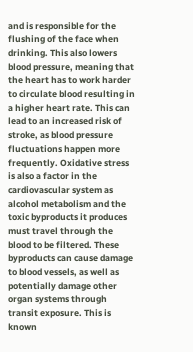and is responsible for the flushing of the face when drinking. This also lowers blood pressure, meaning that the heart has to work harder to circulate blood resulting in a higher heart rate. This can lead to an increased risk of stroke, as blood pressure fluctuations happen more frequently. Oxidative stress is also a factor in the cardiovascular system as alcohol metabolism and the toxic byproducts it produces must travel through the blood to be filtered. These byproducts can cause damage to blood vessels, as well as potentially damage other organ systems through transit exposure. This is known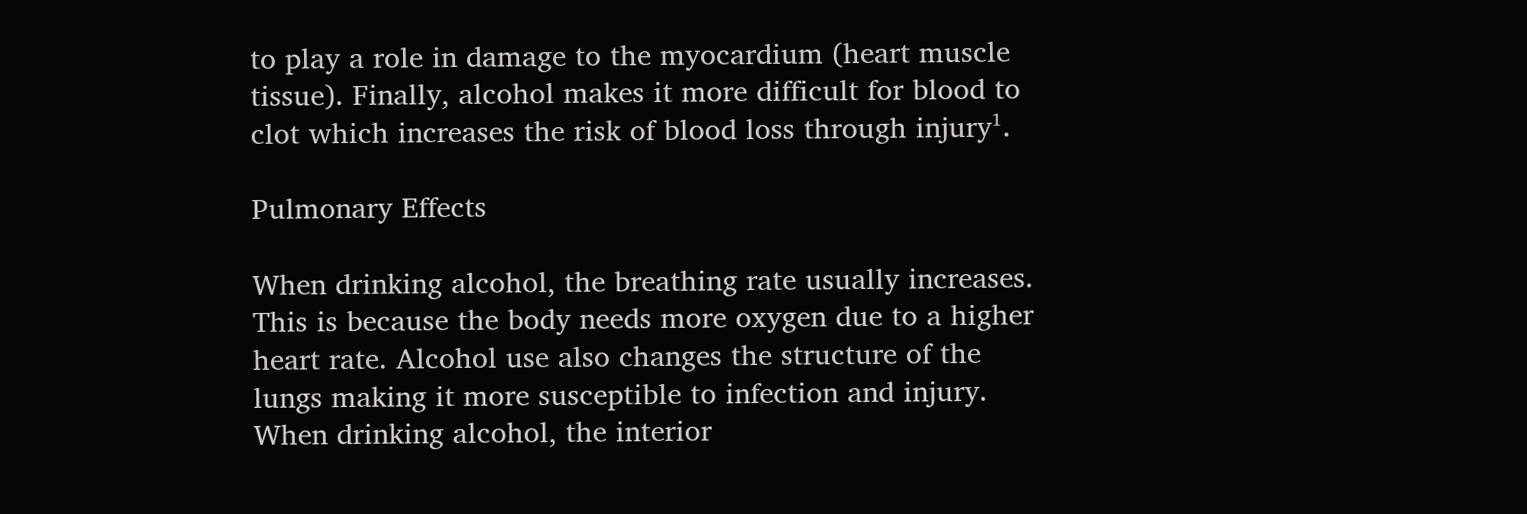to play a role in damage to the myocardium (heart muscle tissue). Finally, alcohol makes it more difficult for blood to clot which increases the risk of blood loss through injury¹.

Pulmonary Effects

When drinking alcohol, the breathing rate usually increases. This is because the body needs more oxygen due to a higher heart rate. Alcohol use also changes the structure of the lungs making it more susceptible to infection and injury. When drinking alcohol, the interior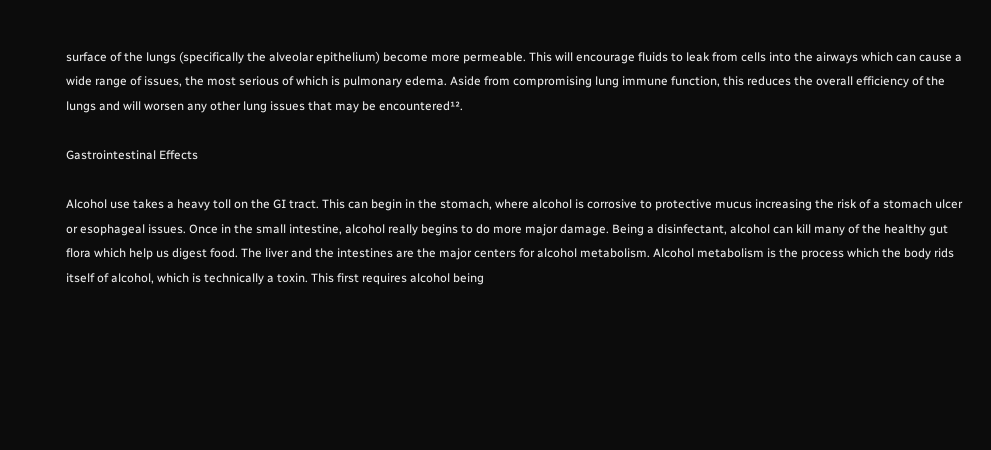surface of the lungs (specifically the alveolar epithelium) become more permeable. This will encourage fluids to leak from cells into the airways which can cause a wide range of issues, the most serious of which is pulmonary edema. Aside from compromising lung immune function, this reduces the overall efficiency of the lungs and will worsen any other lung issues that may be encountered¹².

Gastrointestinal Effects

Alcohol use takes a heavy toll on the GI tract. This can begin in the stomach, where alcohol is corrosive to protective mucus increasing the risk of a stomach ulcer or esophageal issues. Once in the small intestine, alcohol really begins to do more major damage. Being a disinfectant, alcohol can kill many of the healthy gut flora which help us digest food. The liver and the intestines are the major centers for alcohol metabolism. Alcohol metabolism is the process which the body rids itself of alcohol, which is technically a toxin. This first requires alcohol being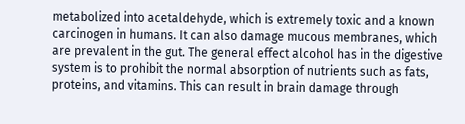metabolized into acetaldehyde, which is extremely toxic and a known carcinogen in humans. It can also damage mucous membranes, which are prevalent in the gut. The general effect alcohol has in the digestive system is to prohibit the normal absorption of nutrients such as fats, proteins, and vitamins. This can result in brain damage through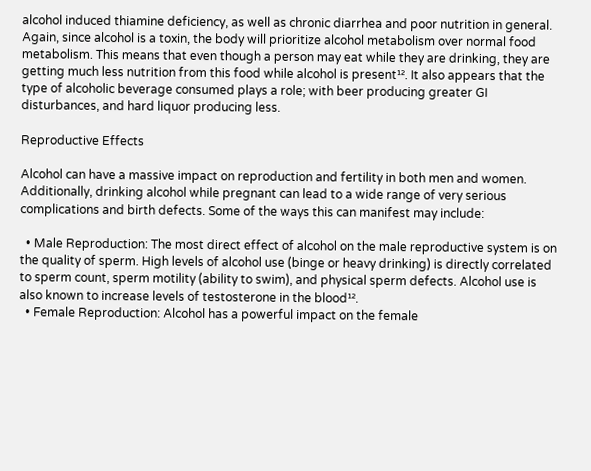alcohol induced thiamine deficiency, as well as chronic diarrhea and poor nutrition in general. Again, since alcohol is a toxin, the body will prioritize alcohol metabolism over normal food metabolism. This means that even though a person may eat while they are drinking, they are getting much less nutrition from this food while alcohol is present¹². It also appears that the type of alcoholic beverage consumed plays a role; with beer producing greater GI disturbances, and hard liquor producing less.

Reproductive Effects

Alcohol can have a massive impact on reproduction and fertility in both men and women. Additionally, drinking alcohol while pregnant can lead to a wide range of very serious complications and birth defects. Some of the ways this can manifest may include:

  • Male Reproduction: The most direct effect of alcohol on the male reproductive system is on the quality of sperm. High levels of alcohol use (binge or heavy drinking) is directly correlated to sperm count, sperm motility (ability to swim), and physical sperm defects. Alcohol use is also known to increase levels of testosterone in the blood¹².
  • Female Reproduction: Alcohol has a powerful impact on the female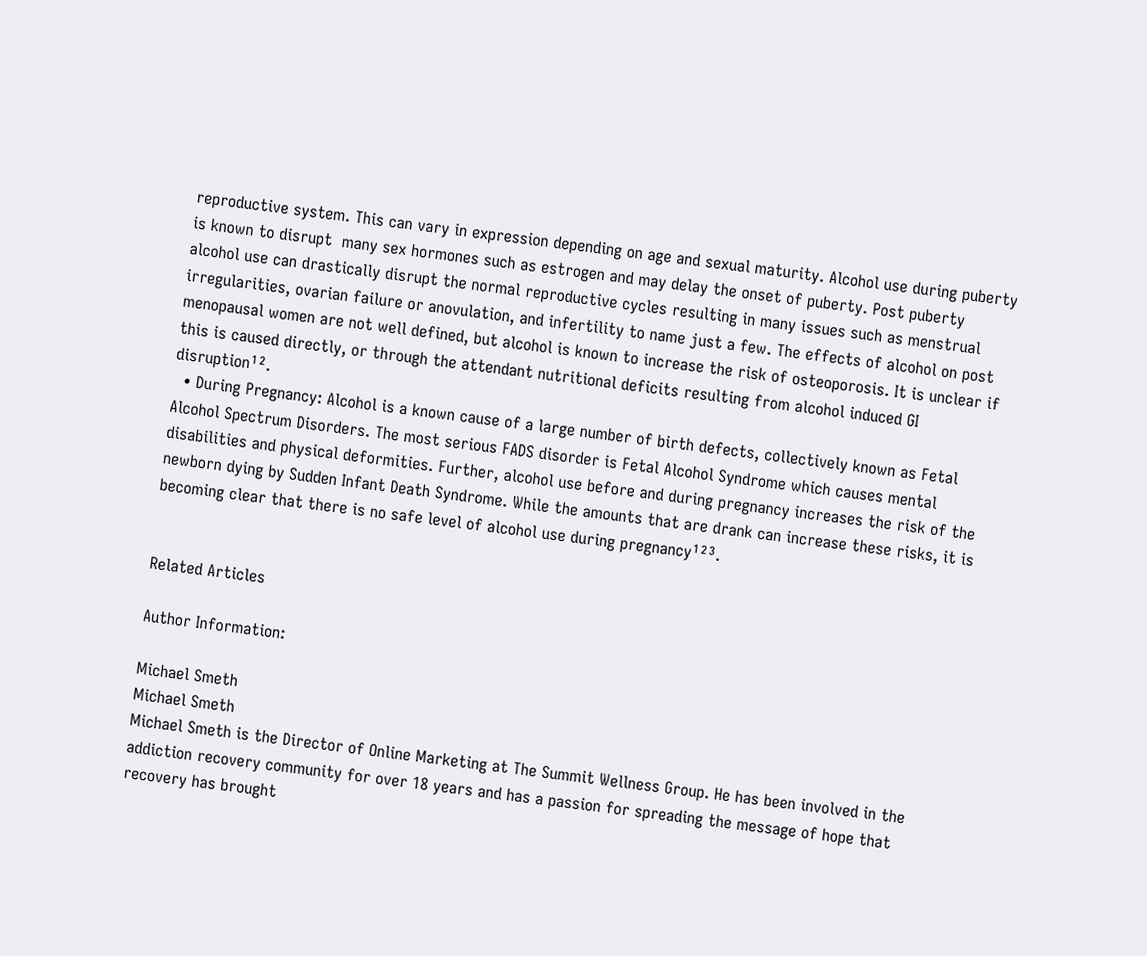reproductive system. This can vary in expression depending on age and sexual maturity. Alcohol use during puberty is known to disrupt  many sex hormones such as estrogen and may delay the onset of puberty. Post puberty alcohol use can drastically disrupt the normal reproductive cycles resulting in many issues such as menstrual irregularities, ovarian failure or anovulation, and infertility to name just a few. The effects of alcohol on post menopausal women are not well defined, but alcohol is known to increase the risk of osteoporosis. It is unclear if this is caused directly, or through the attendant nutritional deficits resulting from alcohol induced GI disruption¹².
  • During Pregnancy: Alcohol is a known cause of a large number of birth defects, collectively known as Fetal Alcohol Spectrum Disorders. The most serious FADS disorder is Fetal Alcohol Syndrome which causes mental disabilities and physical deformities. Further, alcohol use before and during pregnancy increases the risk of the newborn dying by Sudden Infant Death Syndrome. While the amounts that are drank can increase these risks, it is becoming clear that there is no safe level of alcohol use during pregnancy¹²³.


Related Articles

Author Information:

Michael Smeth
Michael Smeth
Michael Smeth is the Director of Online Marketing at The Summit Wellness Group. He has been involved in the addiction recovery community for over 18 years and has a passion for spreading the message of hope that recovery has brought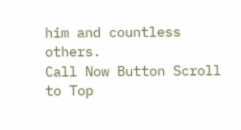him and countless others.
Call Now Button Scroll to Top